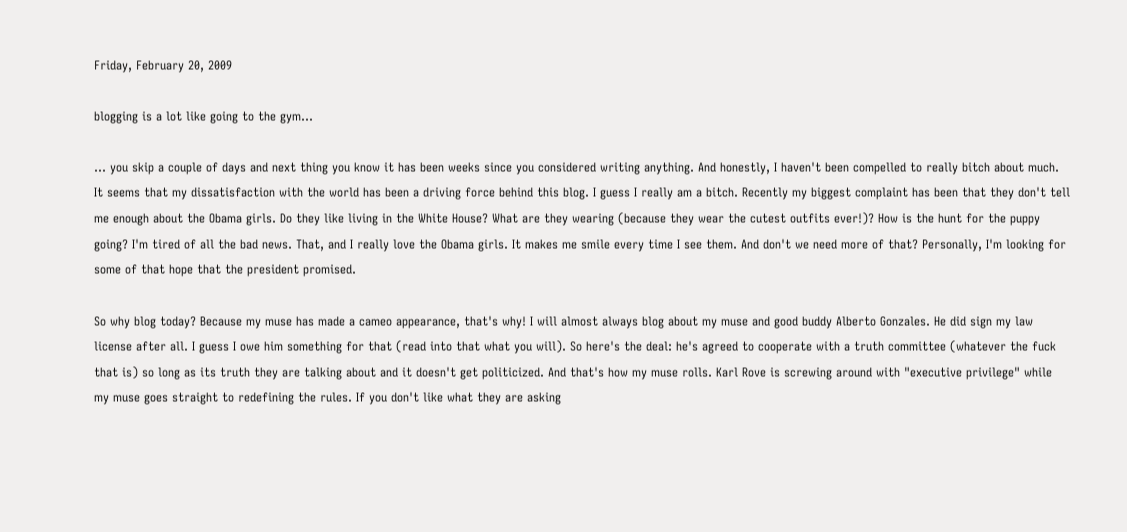Friday, February 20, 2009

blogging is a lot like going to the gym...

... you skip a couple of days and next thing you know it has been weeks since you considered writing anything. And honestly, I haven't been compelled to really bitch about much. It seems that my dissatisfaction with the world has been a driving force behind this blog. I guess I really am a bitch. Recently my biggest complaint has been that they don't tell me enough about the Obama girls. Do they like living in the White House? What are they wearing (because they wear the cutest outfits ever!)? How is the hunt for the puppy going? I'm tired of all the bad news. That, and I really love the Obama girls. It makes me smile every time I see them. And don't we need more of that? Personally, I'm looking for some of that hope that the president promised.

So why blog today? Because my muse has made a cameo appearance, that's why! I will almost always blog about my muse and good buddy Alberto Gonzales. He did sign my law license after all. I guess I owe him something for that (read into that what you will). So here's the deal: he's agreed to cooperate with a truth committee (whatever the fuck that is) so long as its truth they are talking about and it doesn't get politicized. And that's how my muse rolls. Karl Rove is screwing around with "executive privilege" while my muse goes straight to redefining the rules. If you don't like what they are asking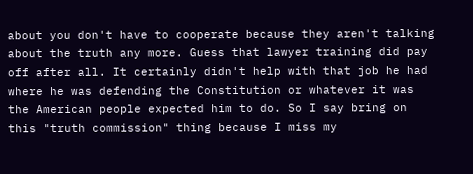about you don't have to cooperate because they aren't talking about the truth any more. Guess that lawyer training did pay off after all. It certainly didn't help with that job he had where he was defending the Constitution or whatever it was the American people expected him to do. So I say bring on this "truth commission" thing because I miss my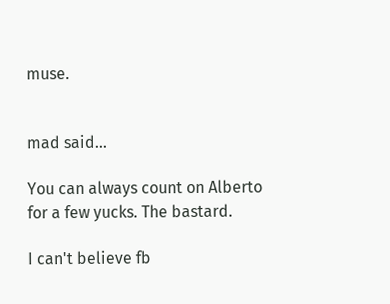muse.


mad said...

You can always count on Alberto for a few yucks. The bastard.

I can't believe fb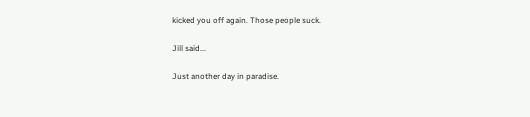kicked you off again. Those people suck.

Jill said...

Just another day in paradise.